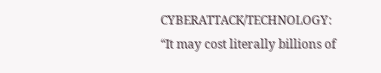CYBERATTACK/TECHNOLOGY: “It may cost literally billions of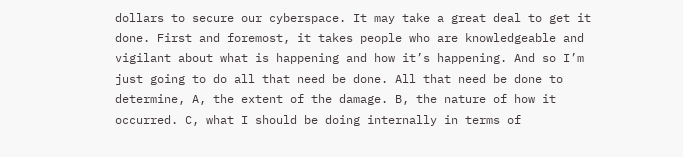dollars to secure our cyberspace. It may take a great deal to get it done. First and foremost, it takes people who are knowledgeable and vigilant about what is happening and how it’s happening. And so I’m just going to do all that need be done. All that need be done to determine, A, the extent of the damage. B, the nature of how it occurred. C, what I should be doing internally in terms of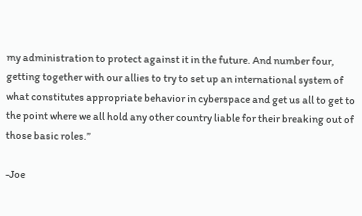my administration to protect against it in the future. And number four, getting together with our allies to try to set up an international system of what constitutes appropriate behavior in cyberspace and get us all to get to the point where we all hold any other country liable for their breaking out of those basic roles.”

-Joe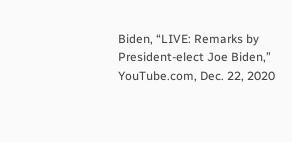Biden, “LIVE: Remarks by President-elect Joe Biden,” YouTube.com, Dec. 22, 2020